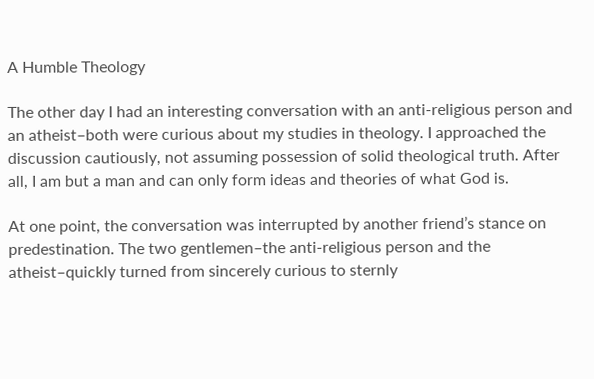A Humble Theology

The other day I had an interesting conversation with an anti-religious person and an atheist–both were curious about my studies in theology. I approached the discussion cautiously, not assuming possession of solid theological truth. After all, I am but a man and can only form ideas and theories of what God is.

At one point, the conversation was interrupted by another friend’s stance on predestination. The two gentlemen–the anti-religious person and the atheist–quickly turned from sincerely curious to sternly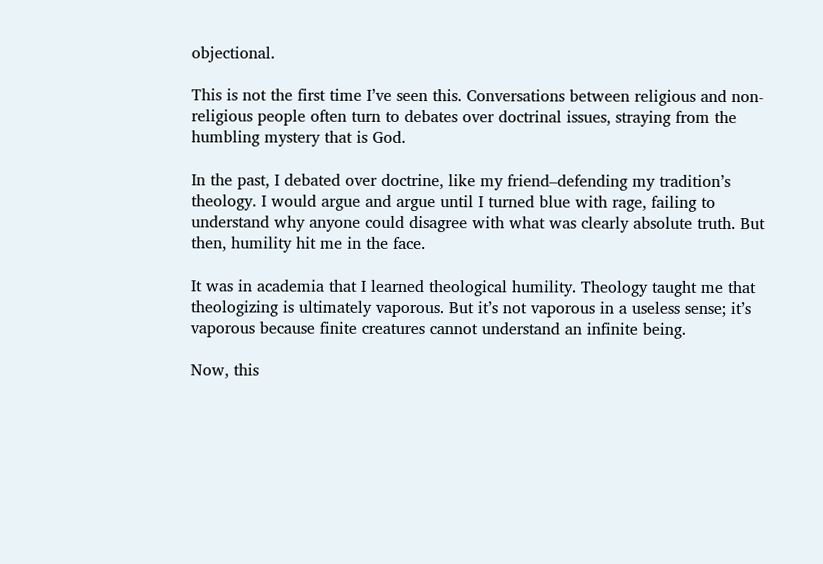objectional.

This is not the first time I’ve seen this. Conversations between religious and non-religious people often turn to debates over doctrinal issues, straying from the humbling mystery that is God.

In the past, I debated over doctrine, like my friend–defending my tradition’s theology. I would argue and argue until I turned blue with rage, failing to understand why anyone could disagree with what was clearly absolute truth. But then, humility hit me in the face.

It was in academia that I learned theological humility. Theology taught me that theologizing is ultimately vaporous. But it’s not vaporous in a useless sense; it’s vaporous because finite creatures cannot understand an infinite being.

Now, this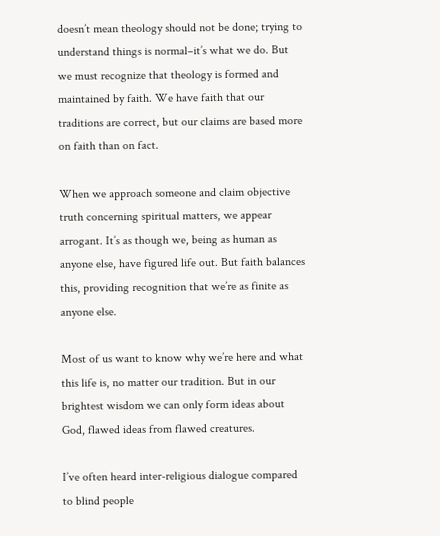doesn’t mean theology should not be done; trying to understand things is normal–it’s what we do. But we must recognize that theology is formed and maintained by faith. We have faith that our traditions are correct, but our claims are based more on faith than on fact.

When we approach someone and claim objective truth concerning spiritual matters, we appear arrogant. It’s as though we, being as human as anyone else, have figured life out. But faith balances this, providing recognition that we’re as finite as anyone else.

Most of us want to know why we’re here and what this life is, no matter our tradition. But in our brightest wisdom we can only form ideas about God, flawed ideas from flawed creatures.

I’ve often heard inter-religious dialogue compared to blind people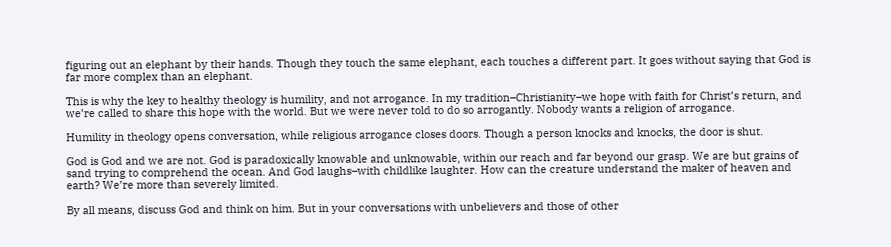figuring out an elephant by their hands. Though they touch the same elephant, each touches a different part. It goes without saying that God is far more complex than an elephant.

This is why the key to healthy theology is humility, and not arrogance. In my tradition–Christianity–we hope with faith for Christ’s return, and we’re called to share this hope with the world. But we were never told to do so arrogantly. Nobody wants a religion of arrogance.

Humility in theology opens conversation, while religious arrogance closes doors. Though a person knocks and knocks, the door is shut.

God is God and we are not. God is paradoxically knowable and unknowable, within our reach and far beyond our grasp. We are but grains of sand trying to comprehend the ocean. And God laughs–with childlike laughter. How can the creature understand the maker of heaven and earth? We’re more than severely limited.

By all means, discuss God and think on him. But in your conversations with unbelievers and those of other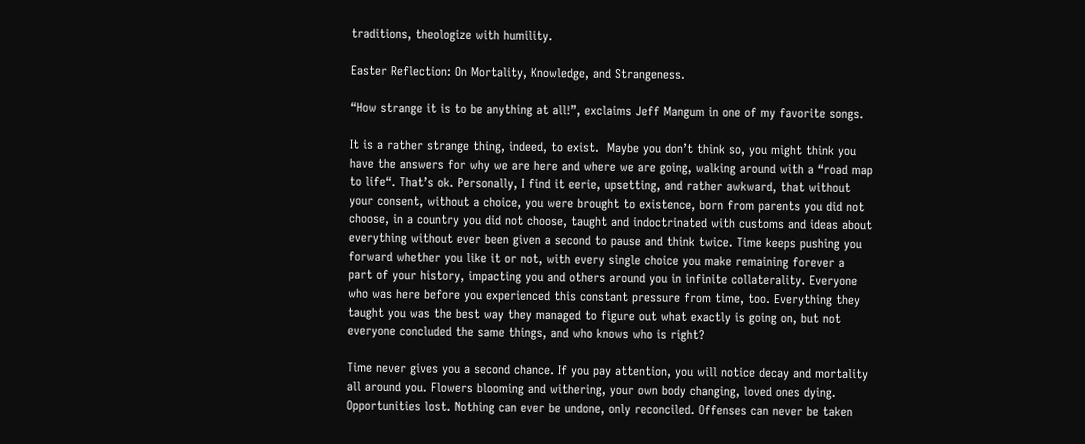traditions, theologize with humility.

Easter Reflection: On Mortality, Knowledge, and Strangeness.

“How strange it is to be anything at all!”, exclaims Jeff Mangum in one of my favorite songs.

It is a rather strange thing, indeed, to exist.  Maybe you don’t think so, you might think you have the answers for why we are here and where we are going, walking around with a “road map to life“. That’s ok. Personally, I find it eerie, upsetting, and rather awkward, that without your consent, without a choice, you were brought to existence, born from parents you did not choose, in a country you did not choose, taught and indoctrinated with customs and ideas about everything without ever been given a second to pause and think twice. Time keeps pushing you forward whether you like it or not, with every single choice you make remaining forever a part of your history, impacting you and others around you in infinite collaterality. Everyone who was here before you experienced this constant pressure from time, too. Everything they taught you was the best way they managed to figure out what exactly is going on, but not everyone concluded the same things, and who knows who is right?

Time never gives you a second chance. If you pay attention, you will notice decay and mortality all around you. Flowers blooming and withering, your own body changing, loved ones dying. Opportunities lost. Nothing can ever be undone, only reconciled. Offenses can never be taken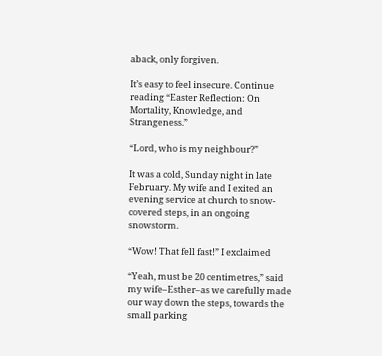aback, only forgiven.

It’s easy to feel insecure. Continue reading “Easter Reflection: On Mortality, Knowledge, and Strangeness.”

“Lord, who is my neighbour?”

It was a cold, Sunday night in late February. My wife and I exited an evening service at church to snow-covered steps, in an ongoing snowstorm.

“Wow! That fell fast!” I exclaimed

“Yeah, must be 20 centimetres,” said my wife–Esther–as we carefully made our way down the steps, towards the small parking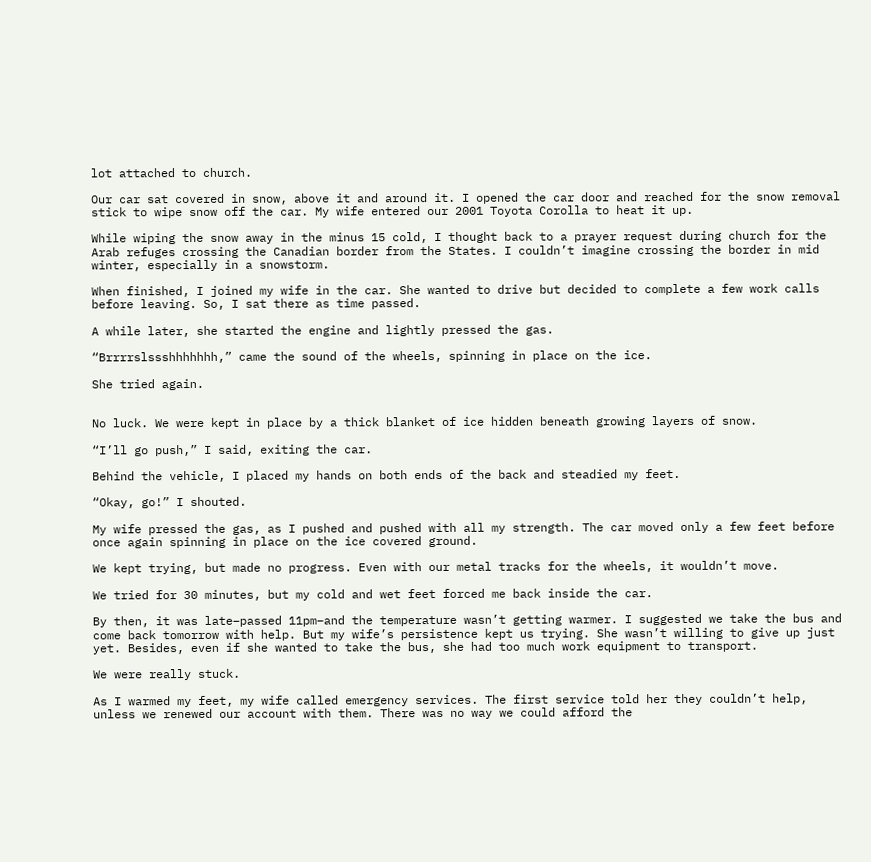lot attached to church.

Our car sat covered in snow, above it and around it. I opened the car door and reached for the snow removal stick to wipe snow off the car. My wife entered our 2001 Toyota Corolla to heat it up.

While wiping the snow away in the minus 15 cold, I thought back to a prayer request during church for the Arab refuges crossing the Canadian border from the States. I couldn’t imagine crossing the border in mid winter, especially in a snowstorm.

When finished, I joined my wife in the car. She wanted to drive but decided to complete a few work calls before leaving. So, I sat there as time passed.

A while later, she started the engine and lightly pressed the gas.

“Brrrrslssshhhhhhh,” came the sound of the wheels, spinning in place on the ice.

She tried again.


No luck. We were kept in place by a thick blanket of ice hidden beneath growing layers of snow.

“I’ll go push,” I said, exiting the car.

Behind the vehicle, I placed my hands on both ends of the back and steadied my feet.

“Okay, go!” I shouted.

My wife pressed the gas, as I pushed and pushed with all my strength. The car moved only a few feet before once again spinning in place on the ice covered ground.

We kept trying, but made no progress. Even with our metal tracks for the wheels, it wouldn’t move.

We tried for 30 minutes, but my cold and wet feet forced me back inside the car.

By then, it was late–passed 11pm–and the temperature wasn’t getting warmer. I suggested we take the bus and come back tomorrow with help. But my wife’s persistence kept us trying. She wasn’t willing to give up just yet. Besides, even if she wanted to take the bus, she had too much work equipment to transport.

We were really stuck.

As I warmed my feet, my wife called emergency services. The first service told her they couldn’t help, unless we renewed our account with them. There was no way we could afford the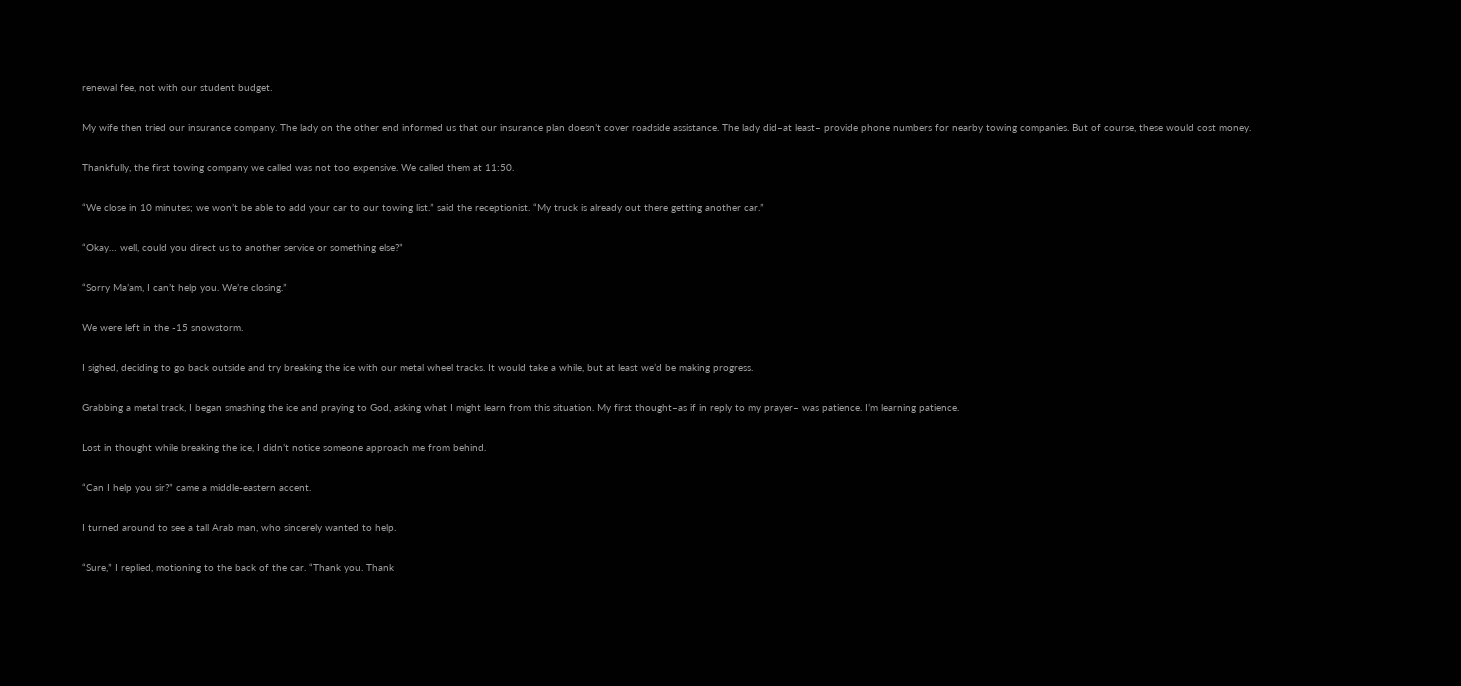renewal fee, not with our student budget.

My wife then tried our insurance company. The lady on the other end informed us that our insurance plan doesn’t cover roadside assistance. The lady did–at least– provide phone numbers for nearby towing companies. But of course, these would cost money.

Thankfully, the first towing company we called was not too expensive. We called them at 11:50.

“We close in 10 minutes; we won’t be able to add your car to our towing list.” said the receptionist. “My truck is already out there getting another car.”

“Okay… well, could you direct us to another service or something else?”

“Sorry Ma’am, I can’t help you. We’re closing.”

We were left in the -15 snowstorm.

I sighed, deciding to go back outside and try breaking the ice with our metal wheel tracks. It would take a while, but at least we’d be making progress.

Grabbing a metal track, I began smashing the ice and praying to God, asking what I might learn from this situation. My first thought–as if in reply to my prayer– was patience. I’m learning patience.

Lost in thought while breaking the ice, I didn’t notice someone approach me from behind.

“Can I help you sir?” came a middle-eastern accent.

I turned around to see a tall Arab man, who sincerely wanted to help.

“Sure,” I replied, motioning to the back of the car. “Thank you. Thank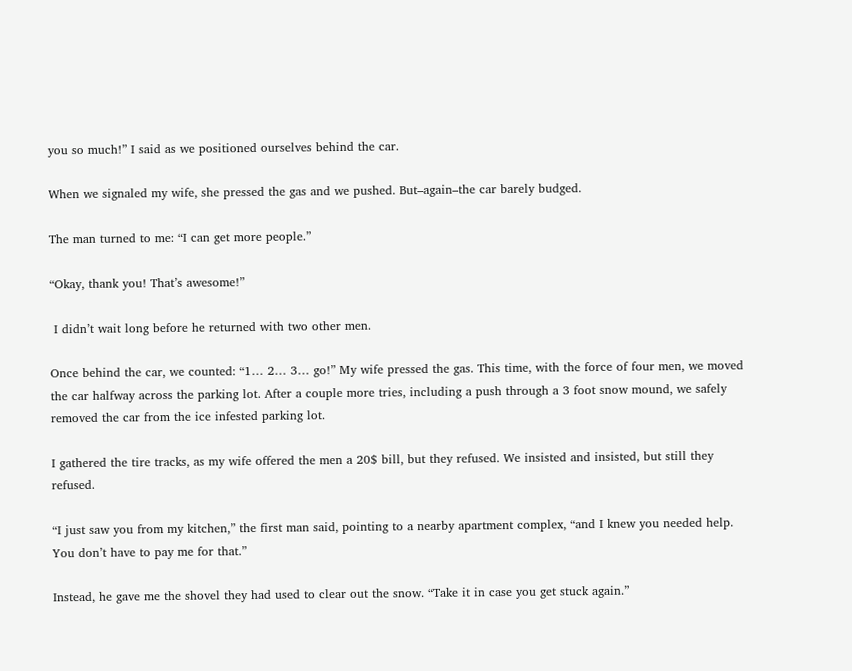you so much!” I said as we positioned ourselves behind the car.

When we signaled my wife, she pressed the gas and we pushed. But–again–the car barely budged.

The man turned to me: “I can get more people.”

“Okay, thank you! That’s awesome!”

 I didn’t wait long before he returned with two other men.

Once behind the car, we counted: “1… 2… 3… go!” My wife pressed the gas. This time, with the force of four men, we moved the car halfway across the parking lot. After a couple more tries, including a push through a 3 foot snow mound, we safely removed the car from the ice infested parking lot.

I gathered the tire tracks, as my wife offered the men a 20$ bill, but they refused. We insisted and insisted, but still they refused.

“I just saw you from my kitchen,” the first man said, pointing to a nearby apartment complex, “and I knew you needed help. You don’t have to pay me for that.”

Instead, he gave me the shovel they had used to clear out the snow. “Take it in case you get stuck again.”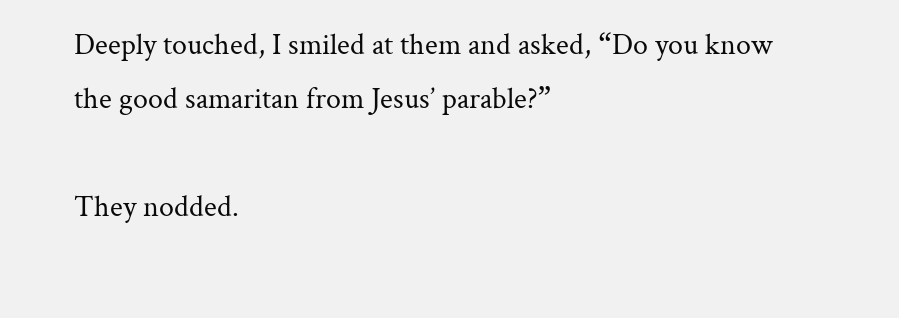Deeply touched, I smiled at them and asked, “Do you know the good samaritan from Jesus’ parable?”

They nodded.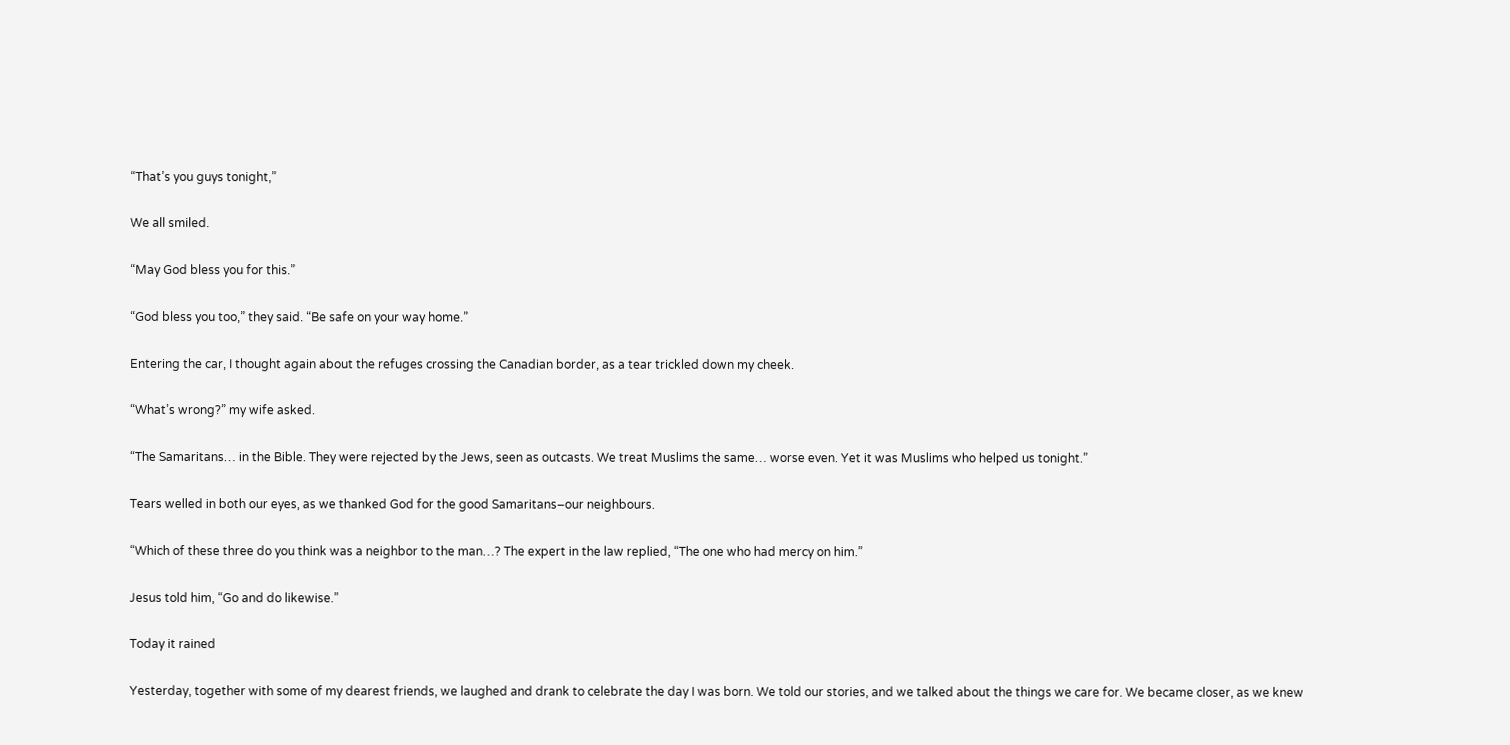“That’s you guys tonight,”

We all smiled.

“May God bless you for this.”

“God bless you too,” they said. “Be safe on your way home.”

Entering the car, I thought again about the refuges crossing the Canadian border, as a tear trickled down my cheek.

“What’s wrong?” my wife asked.

“The Samaritans… in the Bible. They were rejected by the Jews, seen as outcasts. We treat Muslims the same… worse even. Yet it was Muslims who helped us tonight.”

Tears welled in both our eyes, as we thanked God for the good Samaritans–our neighbours.

“Which of these three do you think was a neighbor to the man…? The expert in the law replied, “The one who had mercy on him.”

Jesus told him, “Go and do likewise.”

Today it rained

Yesterday, together with some of my dearest friends, we laughed and drank to celebrate the day I was born. We told our stories, and we talked about the things we care for. We became closer, as we knew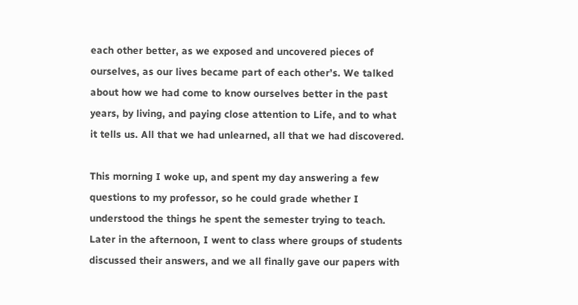each other better, as we exposed and uncovered pieces of ourselves, as our lives became part of each other’s. We talked about how we had come to know ourselves better in the past years, by living, and paying close attention to Life, and to what it tells us. All that we had unlearned, all that we had discovered.

This morning I woke up, and spent my day answering a few questions to my professor, so he could grade whether I understood the things he spent the semester trying to teach. Later in the afternoon, I went to class where groups of students discussed their answers, and we all finally gave our papers with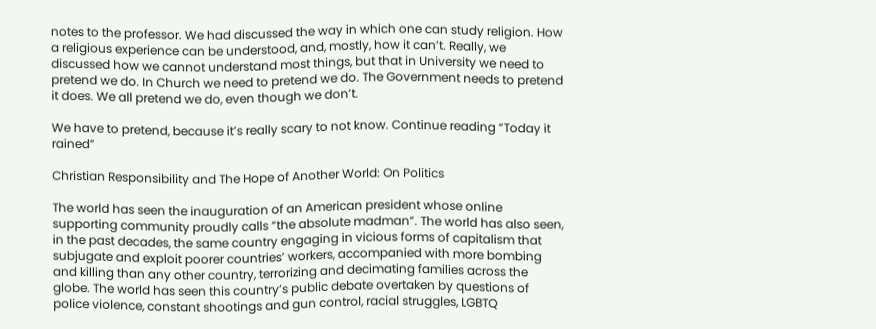notes to the professor. We had discussed the way in which one can study religion. How a religious experience can be understood, and, mostly, how it can’t. Really, we discussed how we cannot understand most things, but that in University we need to pretend we do. In Church we need to pretend we do. The Government needs to pretend it does. We all pretend we do, even though we don’t.

We have to pretend, because it’s really scary to not know. Continue reading “Today it rained”

Christian Responsibility and The Hope of Another World: On Politics

The world has seen the inauguration of an American president whose online supporting community proudly calls “the absolute madman”. The world has also seen, in the past decades, the same country engaging in vicious forms of capitalism that subjugate and exploit poorer countries’ workers, accompanied with more bombing and killing than any other country, terrorizing and decimating families across the globe. The world has seen this country’s public debate overtaken by questions of police violence, constant shootings and gun control, racial struggles, LGBTQ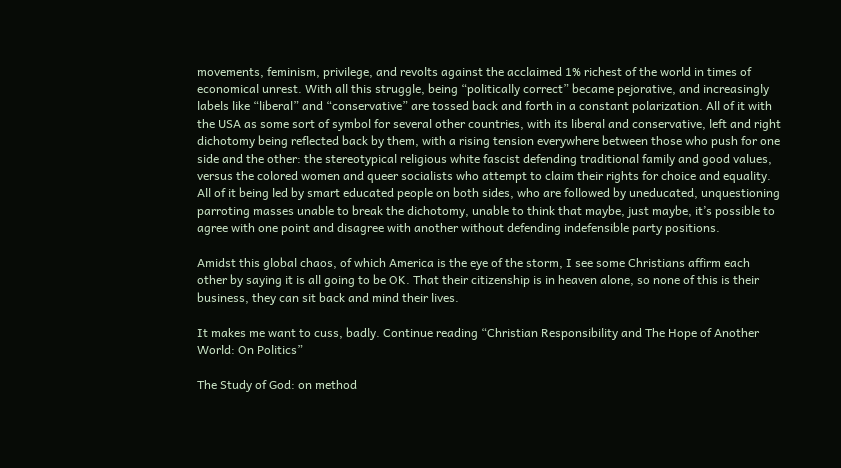movements, feminism, privilege, and revolts against the acclaimed 1% richest of the world in times of economical unrest. With all this struggle, being “politically correct” became pejorative, and increasingly labels like “liberal” and “conservative” are tossed back and forth in a constant polarization. All of it with the USA as some sort of symbol for several other countries, with its liberal and conservative, left and right dichotomy being reflected back by them, with a rising tension everywhere between those who push for one side and the other: the stereotypical religious white fascist defending traditional family and good values, versus the colored women and queer socialists who attempt to claim their rights for choice and equality. All of it being led by smart educated people on both sides, who are followed by uneducated, unquestioning parroting masses unable to break the dichotomy, unable to think that maybe, just maybe, it’s possible to agree with one point and disagree with another without defending indefensible party positions.

Amidst this global chaos, of which America is the eye of the storm, I see some Christians affirm each other by saying it is all going to be OK. That their citizenship is in heaven alone, so none of this is their business, they can sit back and mind their lives.

It makes me want to cuss, badly. Continue reading “Christian Responsibility and The Hope of Another World: On Politics”

The Study of God: on method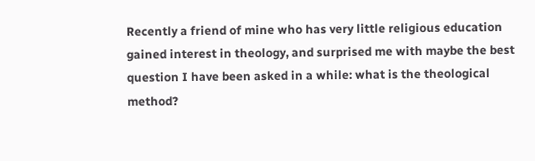Recently a friend of mine who has very little religious education gained interest in theology, and surprised me with maybe the best question I have been asked in a while: what is the theological method?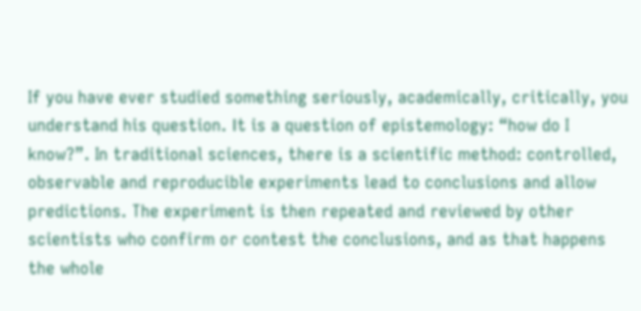If you have ever studied something seriously, academically, critically, you understand his question. Ιt is a question of epistemology: “how do I know?”. In traditional sciences, there is a scientific method: controlled, observable and reproducible experiments lead to conclusions and allow predictions. The experiment is then repeated and reviewed by other scientists who confirm or contest the conclusions, and as that happens the whole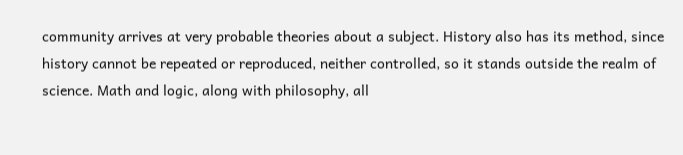community arrives at very probable theories about a subject. History also has its method, since history cannot be repeated or reproduced, neither controlled, so it stands outside the realm of science. Math and logic, along with philosophy, all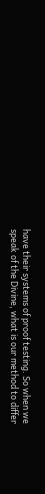have their systems of proof testing. So when we speak of the Divine, what is our method to differ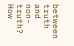between truth and non-truth? How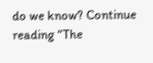do we know? Continue reading “The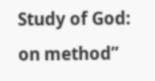Study of God: on method”